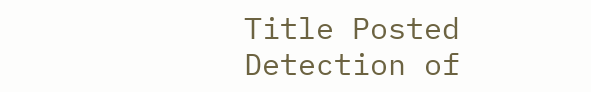Title Posted
Detection of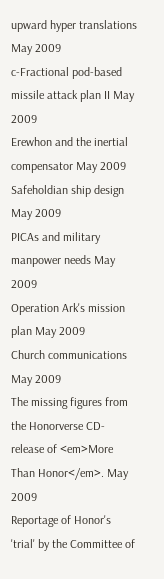upward hyper translations May 2009
c-Fractional pod-based missile attack plan II May 2009
Erewhon and the inertial compensator May 2009
Safeholdian ship design May 2009
PICAs and military manpower needs May 2009
Operation Ark's mission plan May 2009
Church communications May 2009
The missing figures from the Honorverse CD-release of <em>More Than Honor</em>. May 2009
Reportage of Honor's 'trial' by the Committee of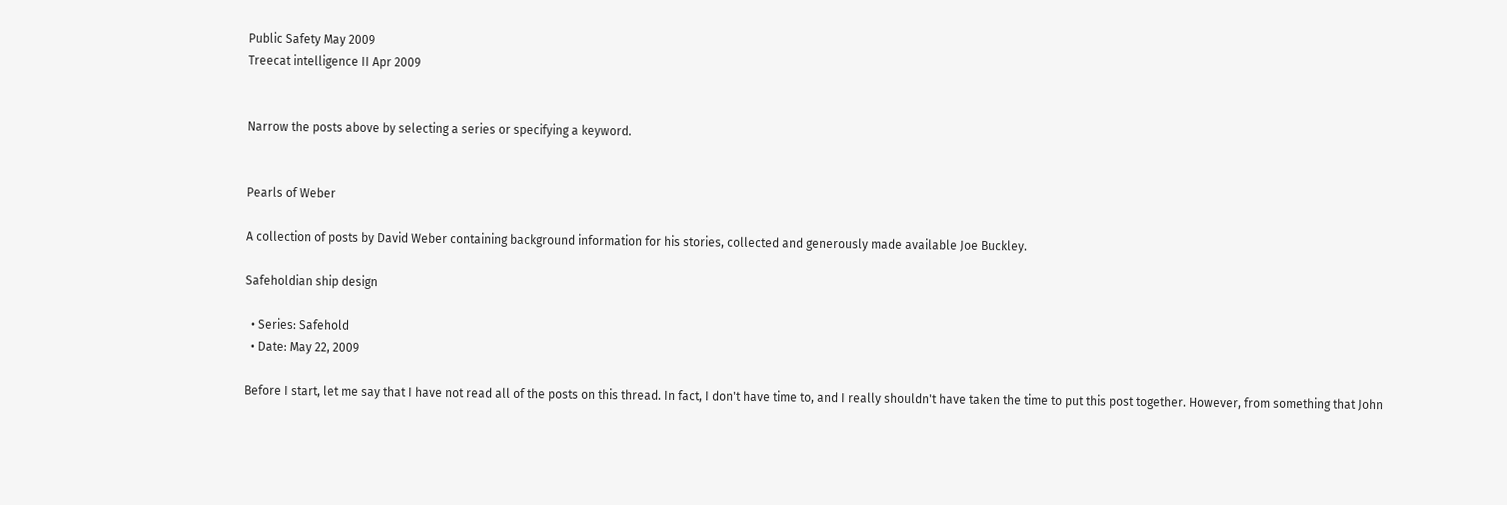Public Safety May 2009
Treecat intelligence II Apr 2009


Narrow the posts above by selecting a series or specifying a keyword.


Pearls of Weber

A collection of posts by David Weber containing background information for his stories, collected and generously made available Joe Buckley.

Safeholdian ship design

  • Series: Safehold
  • Date: May 22, 2009

Before I start, let me say that I have not read all of the posts on this thread. In fact, I don't have time to, and I really shouldn't have taken the time to put this post together. However, from something that John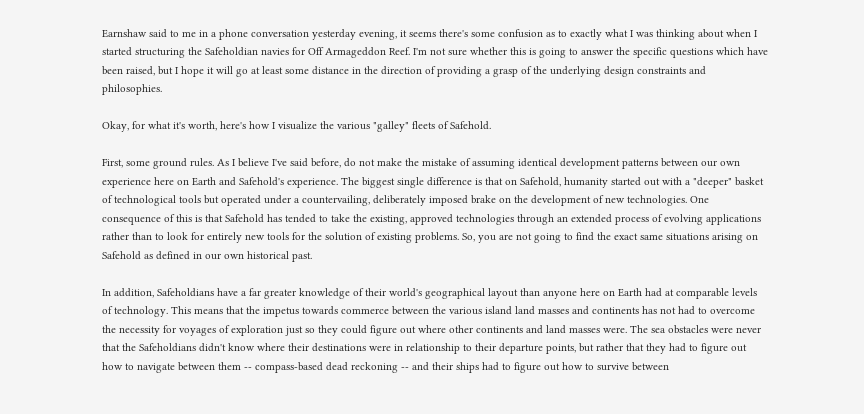Earnshaw said to me in a phone conversation yesterday evening, it seems there's some confusion as to exactly what I was thinking about when I started structuring the Safeholdian navies for Off Armageddon Reef. I'm not sure whether this is going to answer the specific questions which have been raised, but I hope it will go at least some distance in the direction of providing a grasp of the underlying design constraints and philosophies.

Okay, for what it's worth, here's how I visualize the various "galley" fleets of Safehold.

First, some ground rules. As I believe I've said before, do not make the mistake of assuming identical development patterns between our own experience here on Earth and Safehold's experience. The biggest single difference is that on Safehold, humanity started out with a "deeper" basket of technological tools but operated under a countervailing, deliberately imposed brake on the development of new technologies. One consequence of this is that Safehold has tended to take the existing, approved technologies through an extended process of evolving applications rather than to look for entirely new tools for the solution of existing problems. So, you are not going to find the exact same situations arising on Safehold as defined in our own historical past.

In addition, Safeholdians have a far greater knowledge of their world's geographical layout than anyone here on Earth had at comparable levels of technology. This means that the impetus towards commerce between the various island land masses and continents has not had to overcome the necessity for voyages of exploration just so they could figure out where other continents and land masses were. The sea obstacles were never that the Safeholdians didn't know where their destinations were in relationship to their departure points, but rather that they had to figure out how to navigate between them -- compass-based dead reckoning -- and their ships had to figure out how to survive between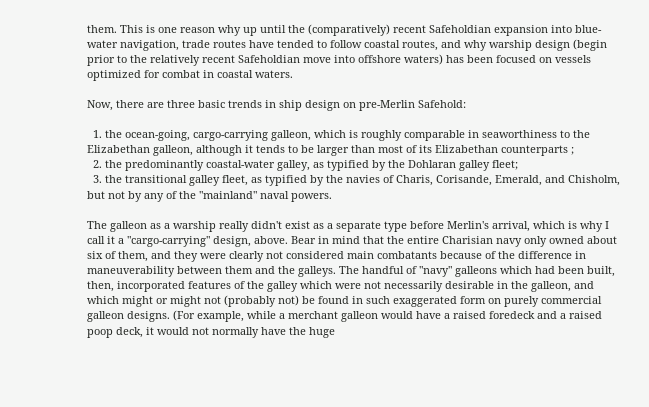them. This is one reason why up until the (comparatively) recent Safeholdian expansion into blue-water navigation, trade routes have tended to follow coastal routes, and why warship design (begin prior to the relatively recent Safeholdian move into offshore waters) has been focused on vessels optimized for combat in coastal waters.

Now, there are three basic trends in ship design on pre-Merlin Safehold:

  1. the ocean-going, cargo-carrying galleon, which is roughly comparable in seaworthiness to the Elizabethan galleon, although it tends to be larger than most of its Elizabethan counterparts ;
  2. the predominantly coastal-water galley, as typified by the Dohlaran galley fleet;
  3. the transitional galley fleet, as typified by the navies of Charis, Corisande, Emerald, and Chisholm, but not by any of the "mainland" naval powers.

The galleon as a warship really didn't exist as a separate type before Merlin's arrival, which is why I call it a "cargo-carrying" design, above. Bear in mind that the entire Charisian navy only owned about six of them, and they were clearly not considered main combatants because of the difference in maneuverability between them and the galleys. The handful of "navy" galleons which had been built, then, incorporated features of the galley which were not necessarily desirable in the galleon, and which might or might not (probably not) be found in such exaggerated form on purely commercial galleon designs. (For example, while a merchant galleon would have a raised foredeck and a raised poop deck, it would not normally have the huge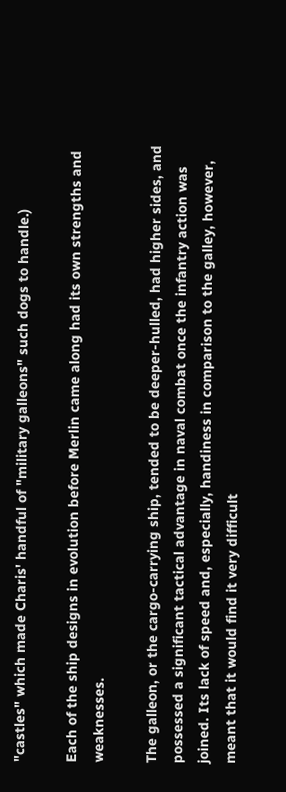"castles" which made Charis' handful of "military galleons" such dogs to handle.)

Each of the ship designs in evolution before Merlin came along had its own strengths and weaknesses.

The galleon, or the cargo-carrying ship, tended to be deeper-hulled, had higher sides, and possessed a significant tactical advantage in naval combat once the infantry action was joined. Its lack of speed and, especially, handiness in comparison to the galley, however, meant that it would find it very difficult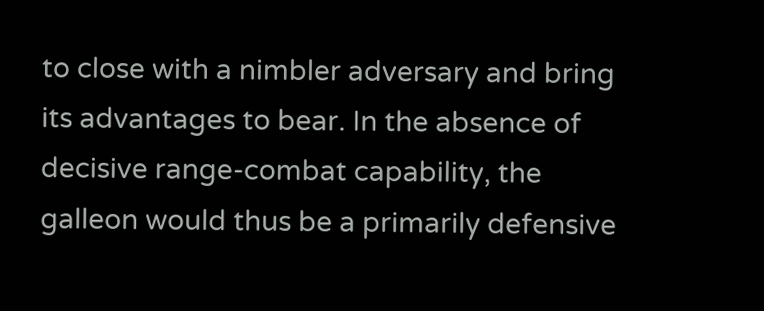to close with a nimbler adversary and bring its advantages to bear. In the absence of decisive range-combat capability, the galleon would thus be a primarily defensive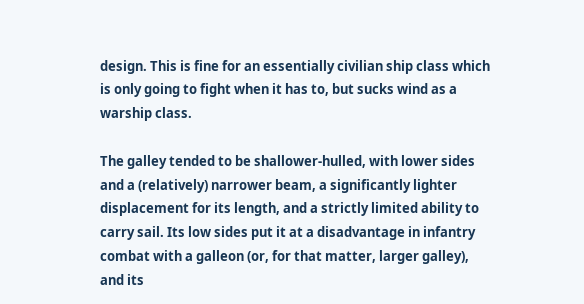design. This is fine for an essentially civilian ship class which is only going to fight when it has to, but sucks wind as a warship class.

The galley tended to be shallower-hulled, with lower sides and a (relatively) narrower beam, a significantly lighter displacement for its length, and a strictly limited ability to carry sail. Its low sides put it at a disadvantage in infantry combat with a galleon (or, for that matter, larger galley), and its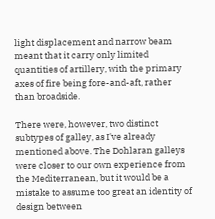light displacement and narrow beam meant that it carry only limited quantities of artillery, with the primary axes of fire being fore-and-aft, rather than broadside.

There were, however, two distinct subtypes of galley, as I've already mentioned above. The Dohlaran galleys were closer to our own experience from the Mediterranean, but it would be a mistake to assume too great an identity of design between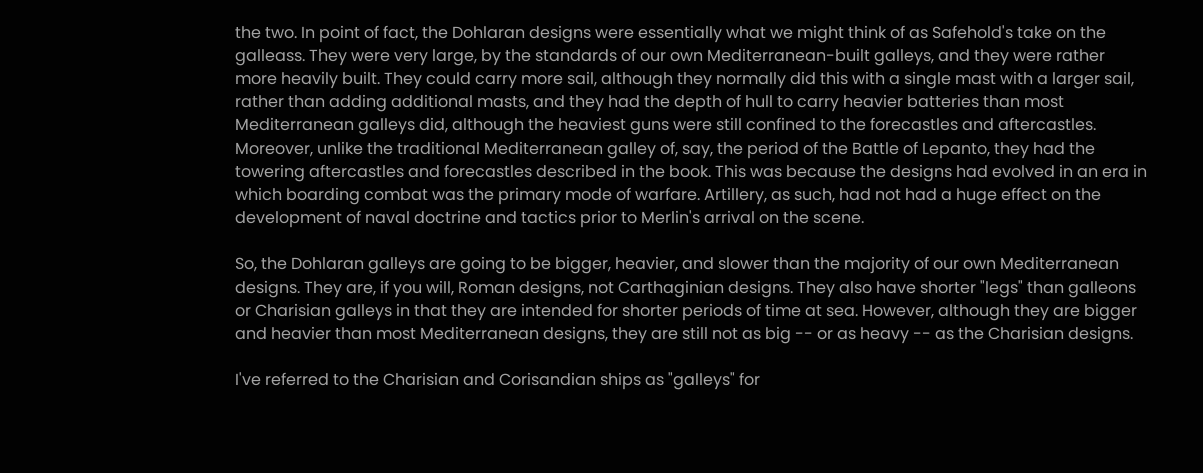the two. In point of fact, the Dohlaran designs were essentially what we might think of as Safehold's take on the galleass. They were very large, by the standards of our own Mediterranean-built galleys, and they were rather more heavily built. They could carry more sail, although they normally did this with a single mast with a larger sail, rather than adding additional masts, and they had the depth of hull to carry heavier batteries than most Mediterranean galleys did, although the heaviest guns were still confined to the forecastles and aftercastles. Moreover, unlike the traditional Mediterranean galley of, say, the period of the Battle of Lepanto, they had the towering aftercastles and forecastles described in the book. This was because the designs had evolved in an era in which boarding combat was the primary mode of warfare. Artillery, as such, had not had a huge effect on the development of naval doctrine and tactics prior to Merlin's arrival on the scene.

So, the Dohlaran galleys are going to be bigger, heavier, and slower than the majority of our own Mediterranean designs. They are, if you will, Roman designs, not Carthaginian designs. They also have shorter "legs" than galleons or Charisian galleys in that they are intended for shorter periods of time at sea. However, although they are bigger and heavier than most Mediterranean designs, they are still not as big -- or as heavy -- as the Charisian designs.

I've referred to the Charisian and Corisandian ships as "galleys" for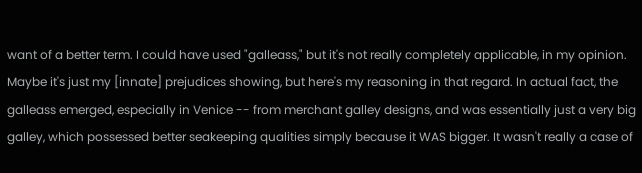want of a better term. I could have used "galleass," but it's not really completely applicable, in my opinion. Maybe it's just my [innate] prejudices showing, but here's my reasoning in that regard. In actual fact, the galleass emerged, especially in Venice -- from merchant galley designs, and was essentially just a very big galley, which possessed better seakeeping qualities simply because it WAS bigger. It wasn't really a case of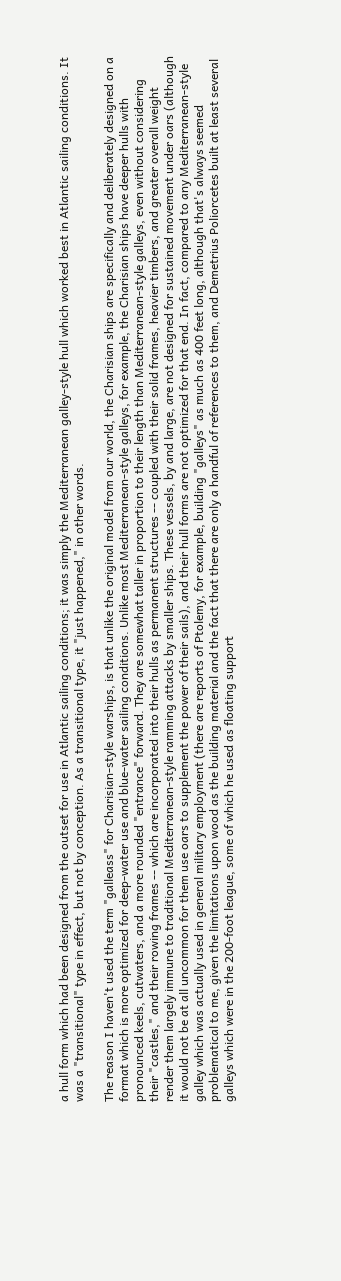a hull form which had been designed from the outset for use in Atlantic sailing conditions; it was simply the Mediterranean galley-style hull which worked best in Atlantic sailing conditions. It was a "transitional" type in effect, but not by conception. As a transitional type, it "just happened," in other words.

The reason I haven't used the term "galleass" for Charisian-style warships, is that unlike the original model from our world, the Charisian ships are specifically and deliberately designed on a format which is more optimized for deep-water use and blue-water sailing conditions. Unlike most Mediterranean-style galleys, for example, the Charisian ships have deeper hulls with pronounced keels, cutwaters, and a more rounded "entrance" forward. They are somewhat taller in proportion to their length than Mediterranean-style galleys, even without considering their "castles," and their rowing frames -- which are incorporated into their hulls as permanent structures -- coupled with their solid frames, heavier timbers, and greater overall weight render them largely immune to traditional Mediterranean-style ramming attacks by smaller ships. These vessels, by and large, are not designed for sustained movement under oars (although it would not be at all uncommon for them use oars to supplement the power of their sails), and their hull forms are not optimized for that end. In fact, compared to any Mediterranean-style galley which was actually used in general military employment (there are reports of Ptolemy, for example, building "galleys" as much as 400 feet long, although that's always seemed problematical to me, given the limitations upon wood as the building material and the fact that there are only a handful of references to them, and Demetrius Poliorcetes built at least several galleys which were in the 200-foot league, some of which he used as floating support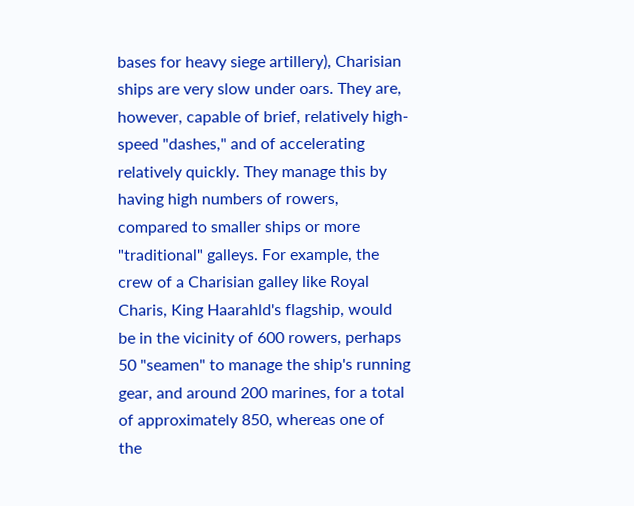bases for heavy siege artillery), Charisian ships are very slow under oars. They are, however, capable of brief, relatively high-speed "dashes," and of accelerating relatively quickly. They manage this by having high numbers of rowers, compared to smaller ships or more "traditional" galleys. For example, the crew of a Charisian galley like Royal Charis, King Haarahld's flagship, would be in the vicinity of 600 rowers, perhaps 50 "seamen" to manage the ship's running gear, and around 200 marines, for a total of approximately 850, whereas one of the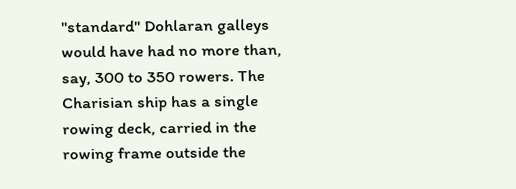"standard" Dohlaran galleys would have had no more than, say, 300 to 350 rowers. The Charisian ship has a single rowing deck, carried in the rowing frame outside the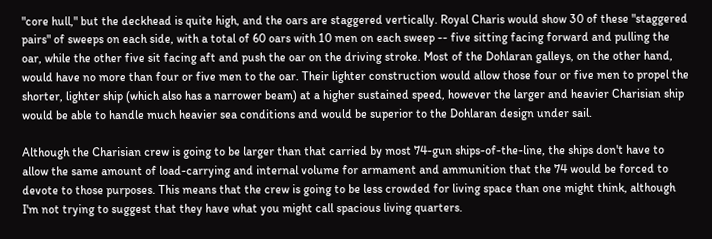"core hull," but the deckhead is quite high, and the oars are staggered vertically. Royal Charis would show 30 of these "staggered pairs" of sweeps on each side, with a total of 60 oars with 10 men on each sweep -- five sitting facing forward and pulling the oar, while the other five sit facing aft and push the oar on the driving stroke. Most of the Dohlaran galleys, on the other hand, would have no more than four or five men to the oar. Their lighter construction would allow those four or five men to propel the shorter, lighter ship (which also has a narrower beam) at a higher sustained speed, however the larger and heavier Charisian ship would be able to handle much heavier sea conditions and would be superior to the Dohlaran design under sail.

Although the Charisian crew is going to be larger than that carried by most 74-gun ships-of-the-line, the ships don't have to allow the same amount of load-carrying and internal volume for armament and ammunition that the 74 would be forced to devote to those purposes. This means that the crew is going to be less crowded for living space than one might think, although I'm not trying to suggest that they have what you might call spacious living quarters.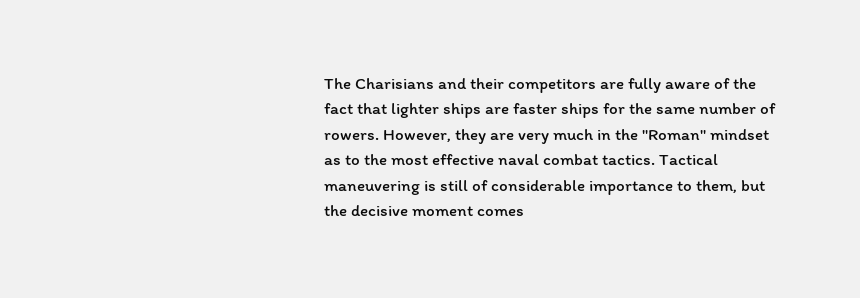The Charisians and their competitors are fully aware of the fact that lighter ships are faster ships for the same number of rowers. However, they are very much in the "Roman" mindset as to the most effective naval combat tactics. Tactical maneuvering is still of considerable importance to them, but the decisive moment comes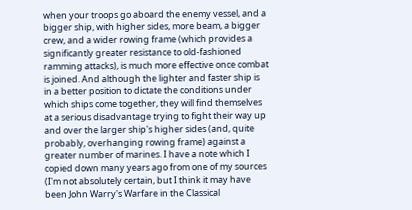when your troops go aboard the enemy vessel, and a bigger ship, with higher sides, more beam, a bigger crew, and a wider rowing frame (which provides a significantly greater resistance to old-fashioned ramming attacks), is much more effective once combat is joined. And although the lighter and faster ship is in a better position to dictate the conditions under which ships come together, they will find themselves at a serious disadvantage trying to fight their way up and over the larger ship's higher sides (and, quite probably, overhanging rowing frame) against a greater number of marines. I have a note which I copied down many years ago from one of my sources (I'm not absolutely certain, but I think it may have been John Warry's Warfare in the Classical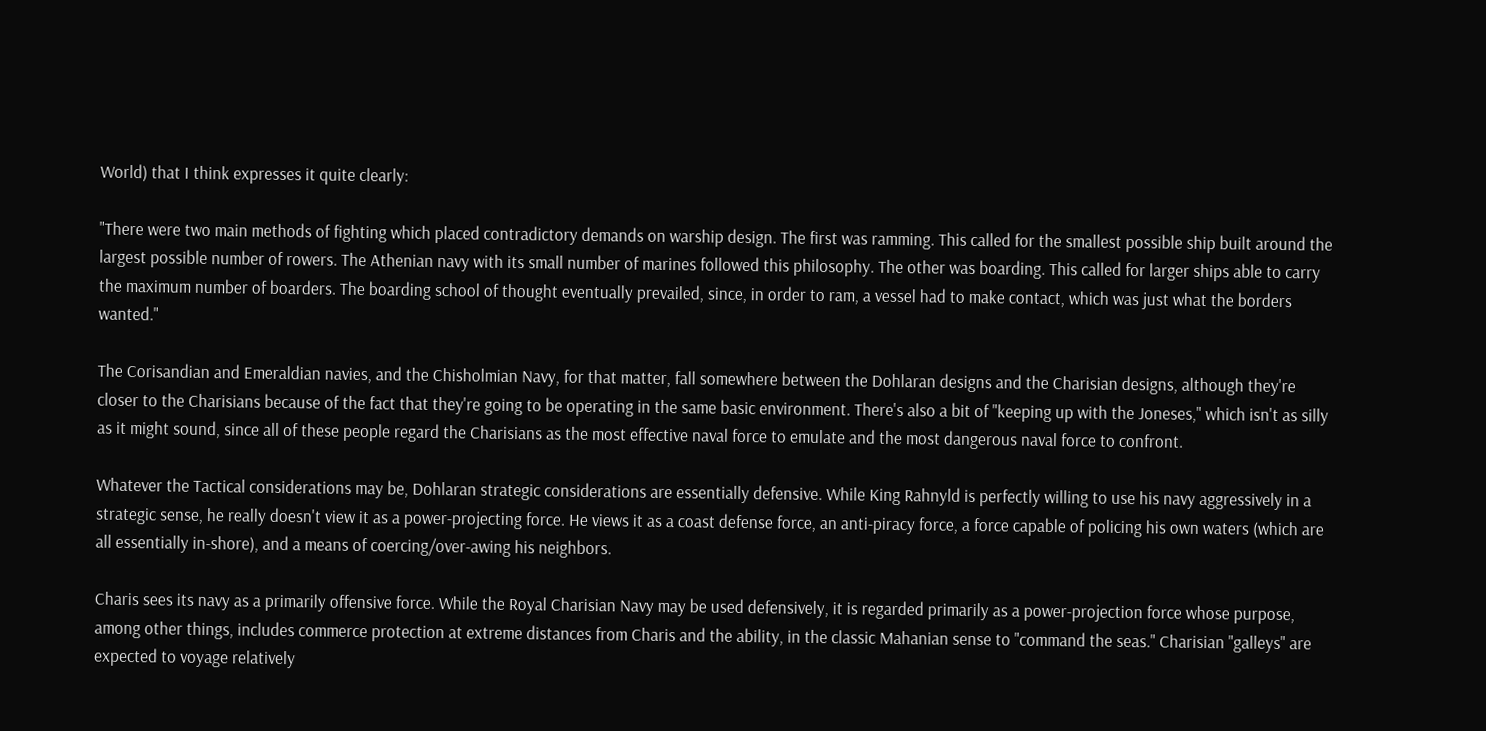World) that I think expresses it quite clearly:

"There were two main methods of fighting which placed contradictory demands on warship design. The first was ramming. This called for the smallest possible ship built around the largest possible number of rowers. The Athenian navy with its small number of marines followed this philosophy. The other was boarding. This called for larger ships able to carry the maximum number of boarders. The boarding school of thought eventually prevailed, since, in order to ram, a vessel had to make contact, which was just what the borders wanted."

The Corisandian and Emeraldian navies, and the Chisholmian Navy, for that matter, fall somewhere between the Dohlaran designs and the Charisian designs, although they're closer to the Charisians because of the fact that they're going to be operating in the same basic environment. There's also a bit of "keeping up with the Joneses," which isn't as silly as it might sound, since all of these people regard the Charisians as the most effective naval force to emulate and the most dangerous naval force to confront.

Whatever the Tactical considerations may be, Dohlaran strategic considerations are essentially defensive. While King Rahnyld is perfectly willing to use his navy aggressively in a strategic sense, he really doesn't view it as a power-projecting force. He views it as a coast defense force, an anti-piracy force, a force capable of policing his own waters (which are all essentially in-shore), and a means of coercing/over-awing his neighbors.

Charis sees its navy as a primarily offensive force. While the Royal Charisian Navy may be used defensively, it is regarded primarily as a power-projection force whose purpose, among other things, includes commerce protection at extreme distances from Charis and the ability, in the classic Mahanian sense to "command the seas." Charisian "galleys" are expected to voyage relatively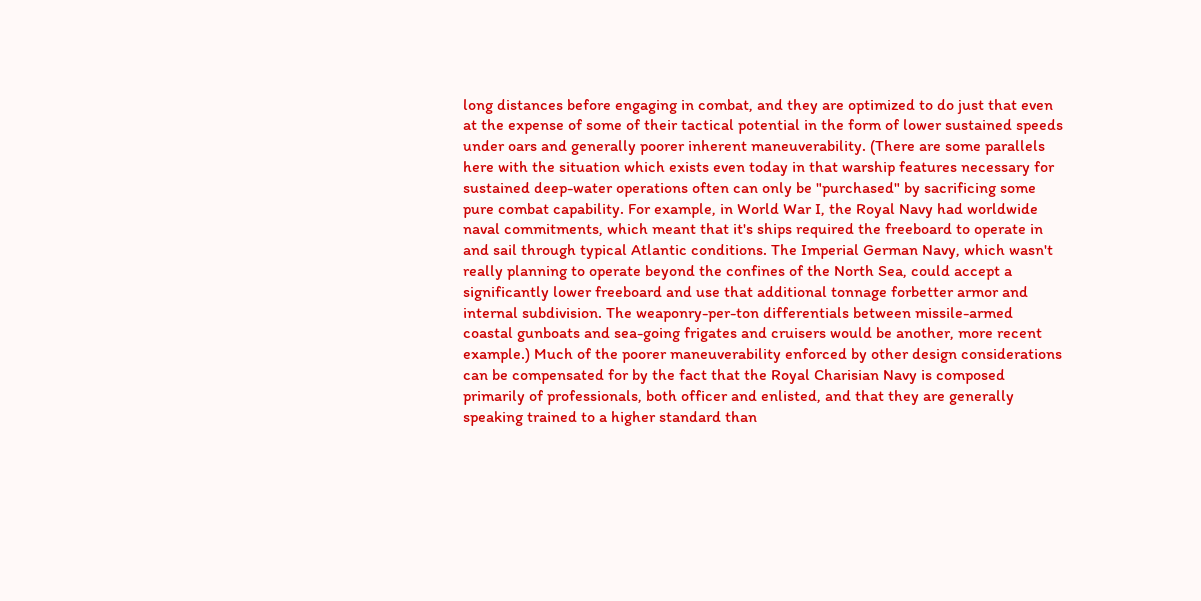long distances before engaging in combat, and they are optimized to do just that even at the expense of some of their tactical potential in the form of lower sustained speeds under oars and generally poorer inherent maneuverability. (There are some parallels here with the situation which exists even today in that warship features necessary for sustained deep-water operations often can only be "purchased" by sacrificing some pure combat capability. For example, in World War I, the Royal Navy had worldwide naval commitments, which meant that it's ships required the freeboard to operate in and sail through typical Atlantic conditions. The Imperial German Navy, which wasn't really planning to operate beyond the confines of the North Sea, could accept a significantly lower freeboard and use that additional tonnage forbetter armor and internal subdivision. The weaponry-per-ton differentials between missile-armed coastal gunboats and sea-going frigates and cruisers would be another, more recent example.) Much of the poorer maneuverability enforced by other design considerations can be compensated for by the fact that the Royal Charisian Navy is composed primarily of professionals, both officer and enlisted, and that they are generally speaking trained to a higher standard than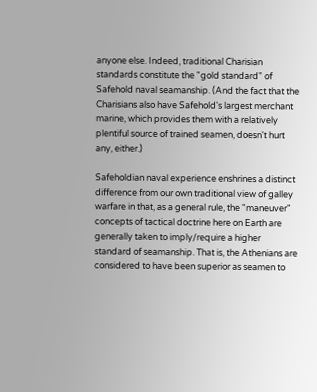anyone else. Indeed, traditional Charisian standards constitute the "gold standard" of Safehold naval seamanship. (And the fact that the Charisians also have Safehold's largest merchant marine, which provides them with a relatively plentiful source of trained seamen, doesn't hurt any, either.)

Safeholdian naval experience enshrines a distinct difference from our own traditional view of galley warfare in that, as a general rule, the "maneuver" concepts of tactical doctrine here on Earth are generally taken to imply/require a higher standard of seamanship. That is, the Athenians are considered to have been superior as seamen to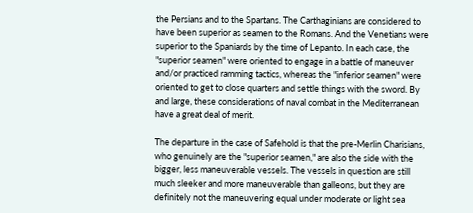the Persians and to the Spartans. The Carthaginians are considered to have been superior as seamen to the Romans. And the Venetians were superior to the Spaniards by the time of Lepanto. In each case, the "superior seamen" were oriented to engage in a battle of maneuver and/or practiced ramming tactics, whereas the "inferior seamen" were oriented to get to close quarters and settle things with the sword. By and large, these considerations of naval combat in the Mediterranean have a great deal of merit.

The departure in the case of Safehold is that the pre-Merlin Charisians, who genuinely are the "superior seamen," are also the side with the bigger, less maneuverable vessels. The vessels in question are still much sleeker and more maneuverable than galleons, but they are definitely not the maneuvering equal under moderate or light sea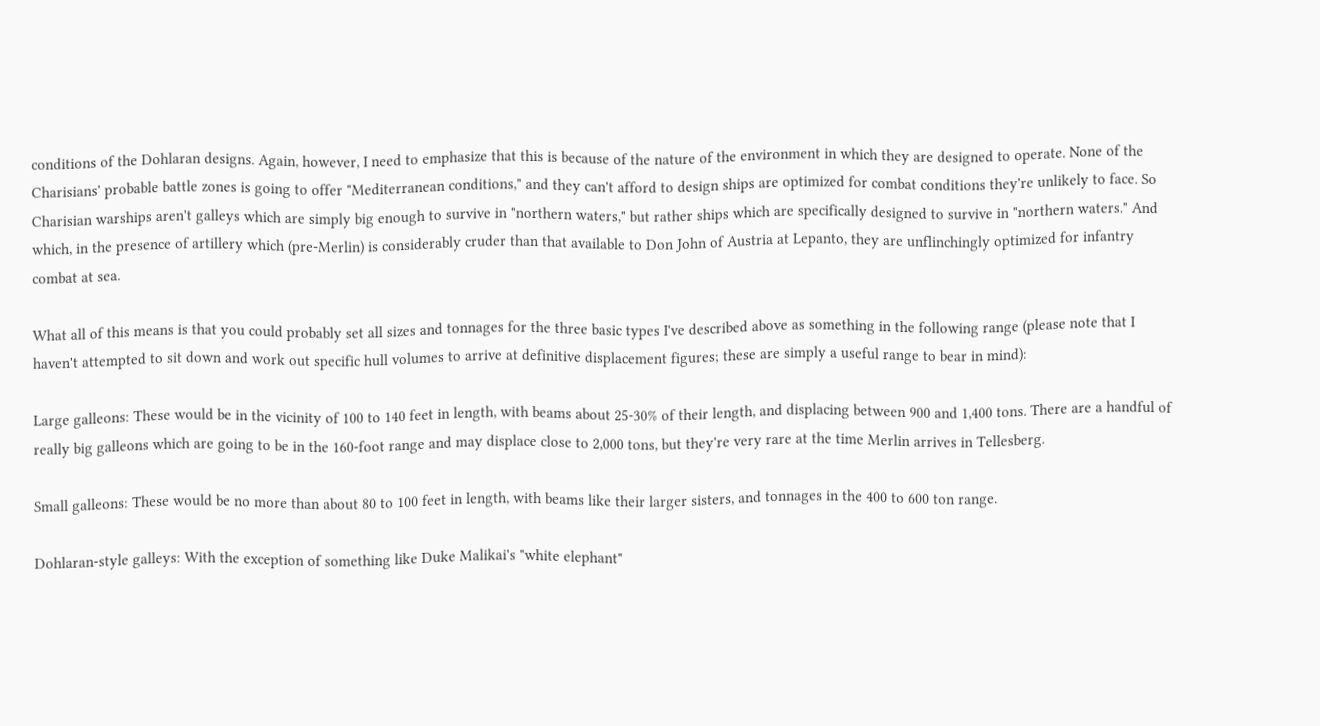conditions of the Dohlaran designs. Again, however, I need to emphasize that this is because of the nature of the environment in which they are designed to operate. None of the Charisians' probable battle zones is going to offer "Mediterranean conditions," and they can't afford to design ships are optimized for combat conditions they're unlikely to face. So Charisian warships aren't galleys which are simply big enough to survive in "northern waters," but rather ships which are specifically designed to survive in "northern waters." And which, in the presence of artillery which (pre-Merlin) is considerably cruder than that available to Don John of Austria at Lepanto, they are unflinchingly optimized for infantry combat at sea.

What all of this means is that you could probably set all sizes and tonnages for the three basic types I've described above as something in the following range (please note that I haven't attempted to sit down and work out specific hull volumes to arrive at definitive displacement figures; these are simply a useful range to bear in mind):

Large galleons: These would be in the vicinity of 100 to 140 feet in length, with beams about 25-30% of their length, and displacing between 900 and 1,400 tons. There are a handful of really big galleons which are going to be in the 160-foot range and may displace close to 2,000 tons, but they're very rare at the time Merlin arrives in Tellesberg.

Small galleons: These would be no more than about 80 to 100 feet in length, with beams like their larger sisters, and tonnages in the 400 to 600 ton range.

Dohlaran-style galleys: With the exception of something like Duke Malikai's "white elephant"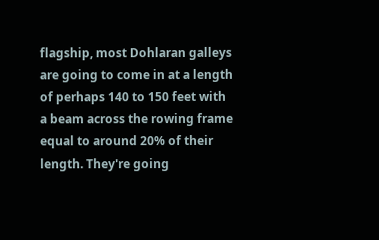flagship, most Dohlaran galleys are going to come in at a length of perhaps 140 to 150 feet with a beam across the rowing frame equal to around 20% of their length. They're going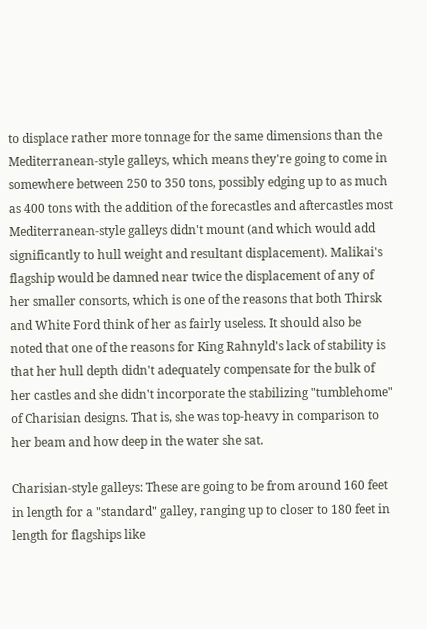to displace rather more tonnage for the same dimensions than the Mediterranean-style galleys, which means they're going to come in somewhere between 250 to 350 tons, possibly edging up to as much as 400 tons with the addition of the forecastles and aftercastles most Mediterranean-style galleys didn't mount (and which would add significantly to hull weight and resultant displacement). Malikai's flagship would be damned near twice the displacement of any of her smaller consorts, which is one of the reasons that both Thirsk and White Ford think of her as fairly useless. It should also be noted that one of the reasons for King Rahnyld's lack of stability is that her hull depth didn't adequately compensate for the bulk of her castles and she didn't incorporate the stabilizing "tumblehome" of Charisian designs. That is, she was top-heavy in comparison to her beam and how deep in the water she sat.

Charisian-style galleys: These are going to be from around 160 feet in length for a "standard" galley, ranging up to closer to 180 feet in length for flagships like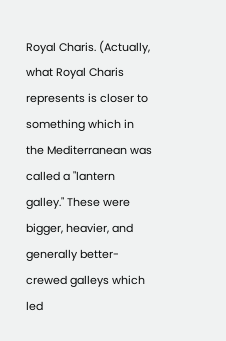Royal Charis. (Actually, what Royal Charis represents is closer to something which in the Mediterranean was called a "lantern galley." These were bigger, heavier, and generally better-crewed galleys which led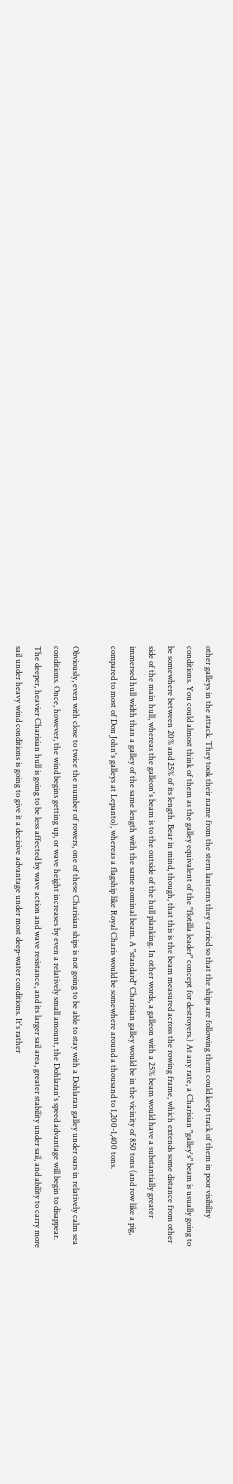other galleys in the attack. They took their name from the stern lanterns they carried so that the ships are following them could keep track of them in poor visibility conditions. You could almost think of them as the galley equivalent of the "flotilla leader" concept for destroyers.) At any rate, a Charisian "galley's" beam is usually going to be somewhere between 20% and 25% of its length. Bear in mind, though, that this is the beam measured across the rowing frame, which extends some distance from other side of the main hull, whereas the galleon's beam is to the outside of the hull planking. In other words, a galleon with a 25% beam would have a substantially greater immersed hull width than a galley of the same length with the same nominal beam. A "standard" Charisian galley would be in the vicinity of 850 tons (and row like a pig, compared to most of Don John's galleys at Lepanto), whereas a flagship like Royal Charis would be somewhere around a thousand to 1,200-1,400 tons.

Obviously, even with close to twice the number of rowers, one of these Charisian ships is not going to be able to stay with a Dohlaran galley under oars in relatively calm sea conditions. Once, however, the wind begins getting up, or wave height increases by even a relatively small amount, the Dohlaran's speed advantage will begin to disappear. The deeper, heavier Charisian hull is going to be less affected by wave action and wave resistance, and its larger sail area, greater stability under sail, and ability to carry more sail under heavy wind conditions is going to give it a decisive advantage under most deep-water conditions. It's rather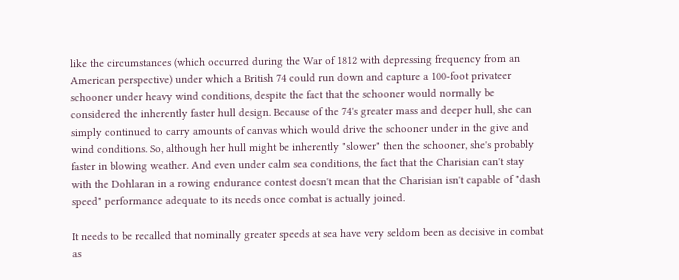like the circumstances (which occurred during the War of 1812 with depressing frequency from an American perspective) under which a British 74 could run down and capture a 100-foot privateer schooner under heavy wind conditions, despite the fact that the schooner would normally be considered the inherently faster hull design. Because of the 74's greater mass and deeper hull, she can simply continued to carry amounts of canvas which would drive the schooner under in the give and wind conditions. So, although her hull might be inherently "slower" then the schooner, she's probably faster in blowing weather. And even under calm sea conditions, the fact that the Charisian can't stay with the Dohlaran in a rowing endurance contest doesn't mean that the Charisian isn't capable of "dash speed" performance adequate to its needs once combat is actually joined.

It needs to be recalled that nominally greater speeds at sea have very seldom been as decisive in combat as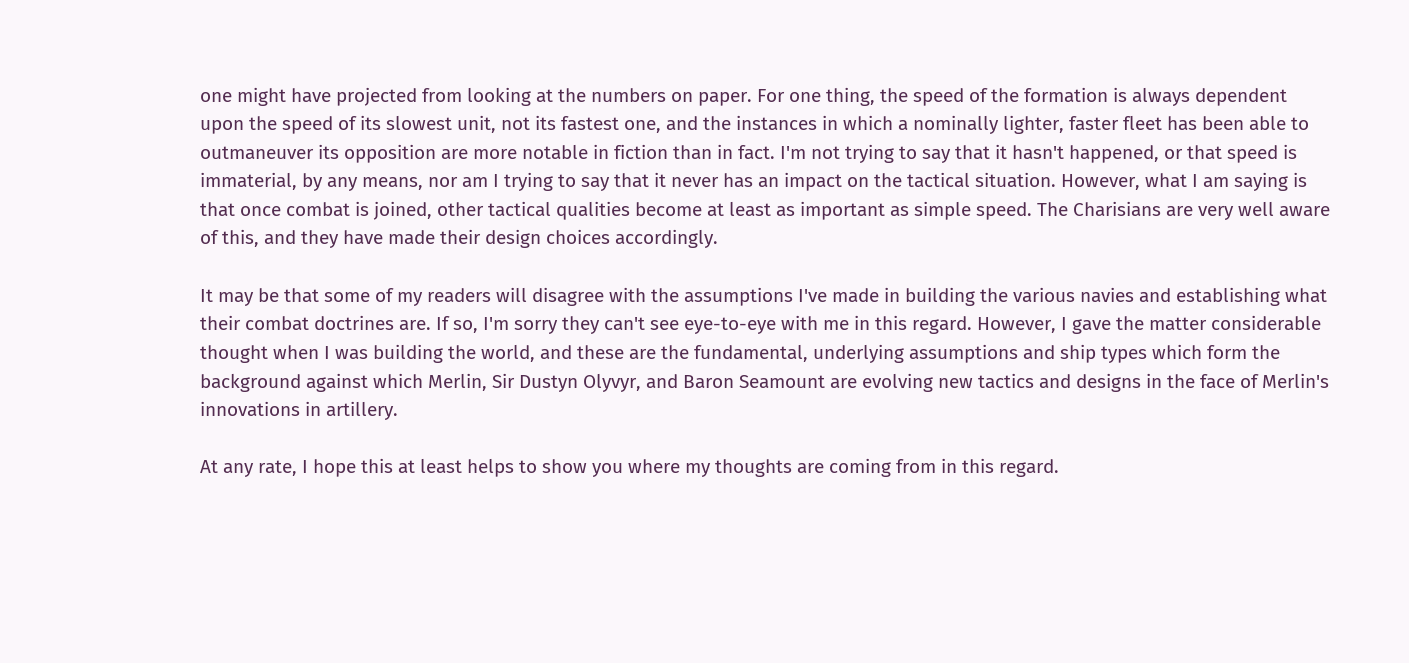one might have projected from looking at the numbers on paper. For one thing, the speed of the formation is always dependent upon the speed of its slowest unit, not its fastest one, and the instances in which a nominally lighter, faster fleet has been able to outmaneuver its opposition are more notable in fiction than in fact. I'm not trying to say that it hasn't happened, or that speed is immaterial, by any means, nor am I trying to say that it never has an impact on the tactical situation. However, what I am saying is that once combat is joined, other tactical qualities become at least as important as simple speed. The Charisians are very well aware of this, and they have made their design choices accordingly.

It may be that some of my readers will disagree with the assumptions I've made in building the various navies and establishing what their combat doctrines are. If so, I'm sorry they can't see eye-to-eye with me in this regard. However, I gave the matter considerable thought when I was building the world, and these are the fundamental, underlying assumptions and ship types which form the background against which Merlin, Sir Dustyn Olyvyr, and Baron Seamount are evolving new tactics and designs in the face of Merlin's innovations in artillery.

At any rate, I hope this at least helps to show you where my thoughts are coming from in this regard.